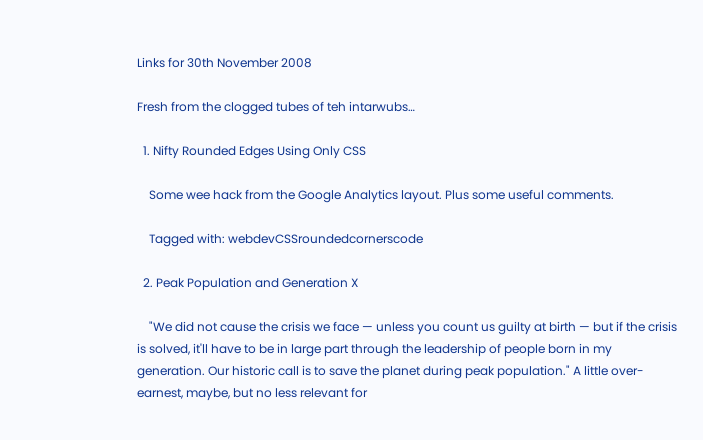Links for 30th November 2008

Fresh from the clogged tubes of teh intarwubs…

  1. Nifty Rounded Edges Using Only CSS

    Some wee hack from the Google Analytics layout. Plus some useful comments.

    Tagged with: webdevCSSroundedcornerscode

  2. Peak Population and Generation X

    "We did not cause the crisis we face — unless you count us guilty at birth — but if the crisis is solved, it'll have to be in large part through the leadership of people born in my generation. Our historic call is to save the planet during peak population." A little over-earnest, maybe, but no less relevant for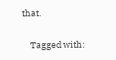that.

    Tagged with: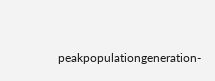peakpopulationgeneration-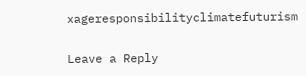xageresponsibilityclimatefuturism

Leave a Reply